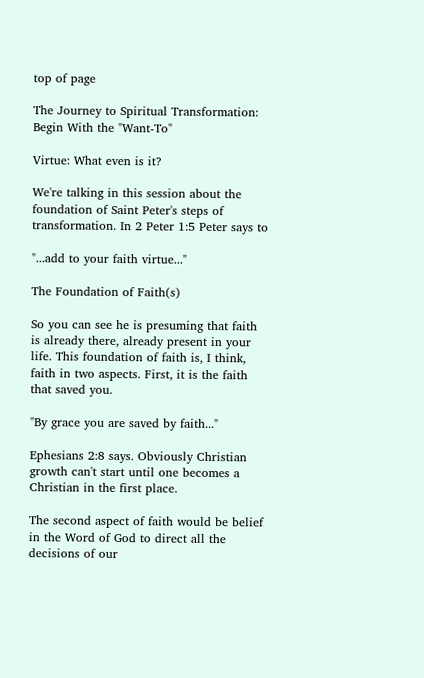top of page

The Journey to Spiritual Transformation: Begin With the "Want-To"

Virtue: What even is it?

We're talking in this session about the foundation of Saint Peter's steps of transformation. In 2 Peter 1:5 Peter says to

"...add to your faith virtue..."

The Foundation of Faith(s)

So you can see he is presuming that faith is already there, already present in your life. This foundation of faith is, I think, faith in two aspects. First, it is the faith that saved you.

"By grace you are saved by faith..."

Ephesians 2:8 says. Obviously Christian growth can't start until one becomes a Christian in the first place.

The second aspect of faith would be belief in the Word of God to direct all the decisions of our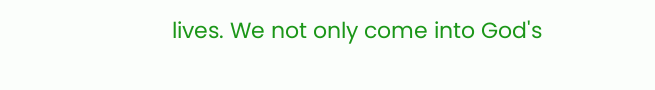lives. We not only come into God's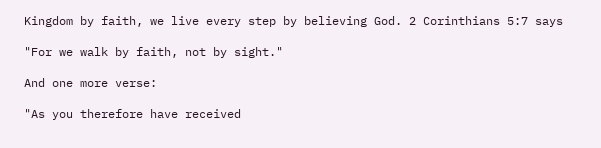Kingdom by faith, we live every step by believing God. 2 Corinthians 5:7 says

"For we walk by faith, not by sight."

And one more verse:

"As you therefore have received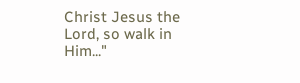Christ Jesus the Lord, so walk in Him..."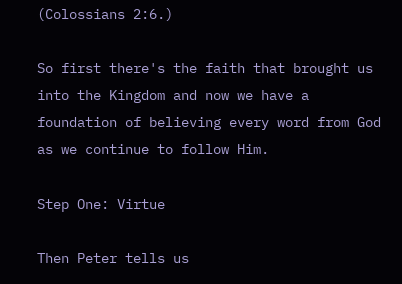(Colossians 2:6.)

So first there's the faith that brought us into the Kingdom and now we have a foundation of believing every word from God as we continue to follow Him.

Step One: Virtue

Then Peter tells us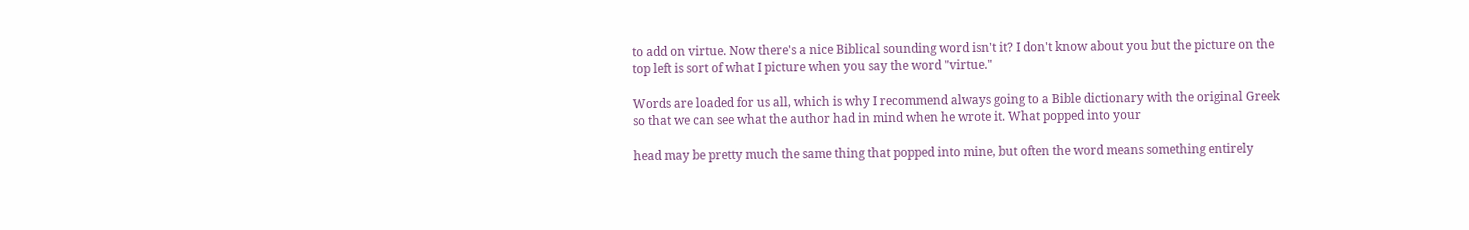to add on virtue. Now there's a nice Biblical sounding word isn't it? I don't know about you but the picture on the top left is sort of what I picture when you say the word "virtue."

Words are loaded for us all, which is why I recommend always going to a Bible dictionary with the original Greek so that we can see what the author had in mind when he wrote it. What popped into your

head may be pretty much the same thing that popped into mine, but often the word means something entirely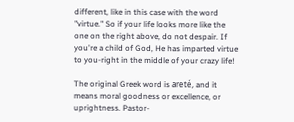different, like in this case with the word "virtue." So if your life looks more like the one on the right above, do not despair. If you're a child of God, He has imparted virtue to you-right in the middle of your crazy life!

The original Greek word is areté, and it means moral goodness or excellence, or uprightness. Pastor-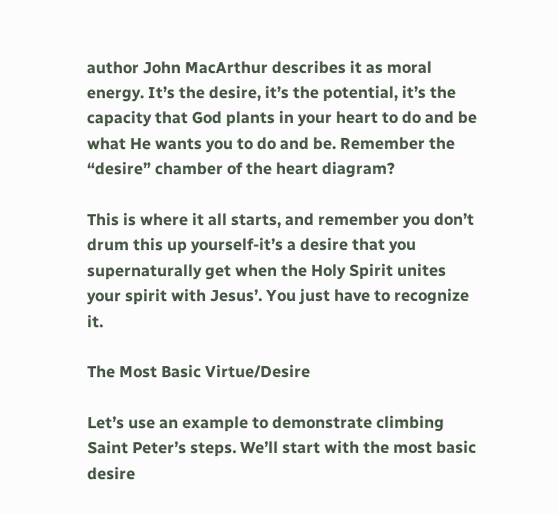author John MacArthur describes it as moral energy. It’s the desire, it’s the potential, it’s the capacity that God plants in your heart to do and be what He wants you to do and be. Remember the “desire” chamber of the heart diagram?

This is where it all starts, and remember you don’t drum this up yourself-it’s a desire that you supernaturally get when the Holy Spirit unites your spirit with Jesus’. You just have to recognize it.

The Most Basic Virtue/Desire

Let’s use an example to demonstrate climbing Saint Peter’s steps. We’ll start with the most basic desire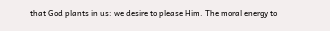that God plants in us: we desire to please Him. The moral energy to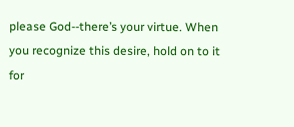please God--there’s your virtue. When you recognize this desire, hold on to it for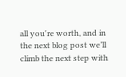all you're worth, and in the next blog post we’ll climb the next step with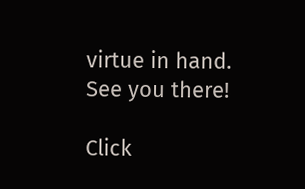virtue in hand. See you there!

Click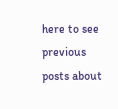here to see previous posts about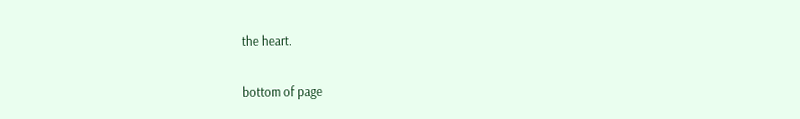the heart.


bottom of page